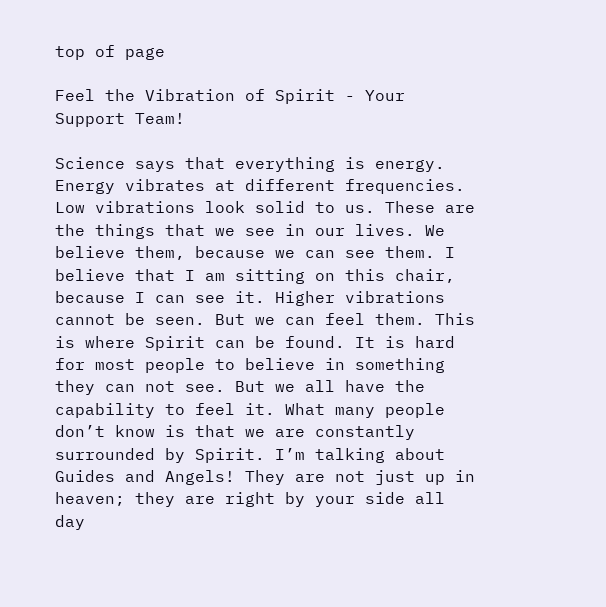top of page

Feel the Vibration of Spirit - Your Support Team!

Science says that everything is energy. Energy vibrates at different frequencies. Low vibrations look solid to us. These are the things that we see in our lives. We believe them, because we can see them. I believe that I am sitting on this chair, because I can see it. Higher vibrations cannot be seen. But we can feel them. This is where Spirit can be found. It is hard for most people to believe in something they can not see. But we all have the capability to feel it. What many people don’t know is that we are constantly surrounded by Spirit. I’m talking about Guides and Angels! They are not just up in heaven; they are right by your side all day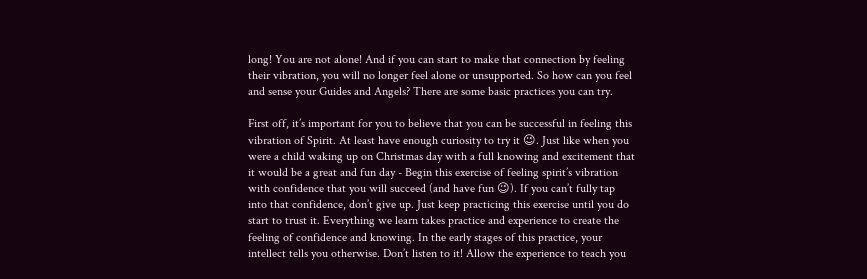long! You are not alone! And if you can start to make that connection by feeling their vibration, you will no longer feel alone or unsupported. So how can you feel and sense your Guides and Angels? There are some basic practices you can try.

First off, it’s important for you to believe that you can be successful in feeling this vibration of Spirit. At least have enough curiosity to try it 😉. Just like when you were a child waking up on Christmas day with a full knowing and excitement that it would be a great and fun day - Begin this exercise of feeling spirit’s vibration with confidence that you will succeed (and have fun 😉). If you can’t fully tap into that confidence, don’t give up. Just keep practicing this exercise until you do start to trust it. Everything we learn takes practice and experience to create the feeling of confidence and knowing. In the early stages of this practice, your intellect tells you otherwise. Don’t listen to it! Allow the experience to teach you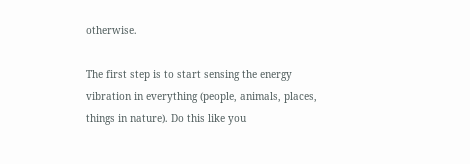otherwise.

The first step is to start sensing the energy vibration in everything (people, animals, places, things in nature). Do this like you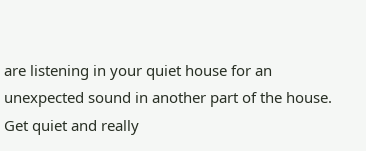are listening in your quiet house for an unexpected sound in another part of the house. Get quiet and really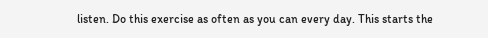listen. Do this exercise as often as you can every day. This starts the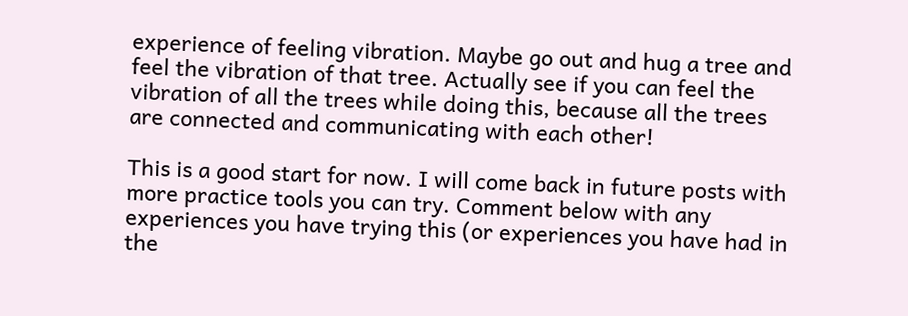experience of feeling vibration. Maybe go out and hug a tree and feel the vibration of that tree. Actually see if you can feel the vibration of all the trees while doing this, because all the trees are connected and communicating with each other!

This is a good start for now. I will come back in future posts with more practice tools you can try. Comment below with any experiences you have trying this (or experiences you have had in the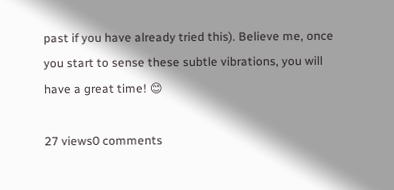past if you have already tried this). Believe me, once you start to sense these subtle vibrations, you will have a great time! 😊

27 views0 comments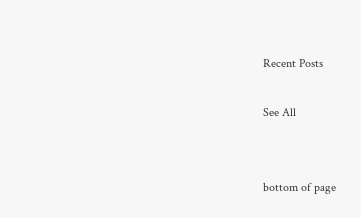Recent Posts

See All


bottom of page